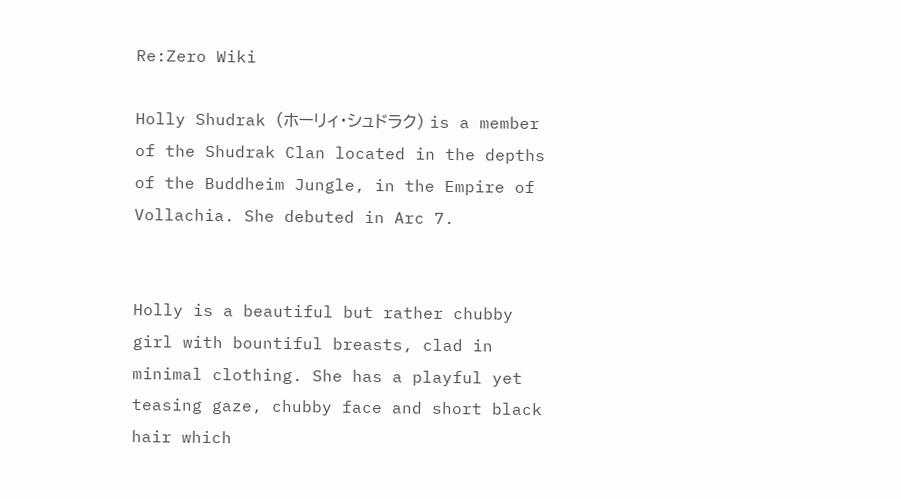Re:Zero Wiki

Holly Shudrak (ホーリィ・シュドラク) is a member of the Shudrak Clan located in the depths of the Buddheim Jungle, in the Empire of Vollachia. She debuted in Arc 7.


Holly is a beautiful but rather chubby girl with bountiful breasts, clad in minimal clothing. She has a playful yet teasing gaze, chubby face and short black hair which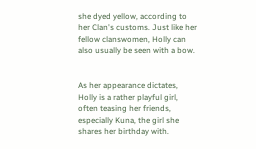she dyed yellow, according to her Clan's customs. Just like her fellow clanswomen, Holly can also usually be seen with a bow.


As her appearance dictates, Holly is a rather playful girl, often teasing her friends, especially Kuna, the girl she shares her birthday with.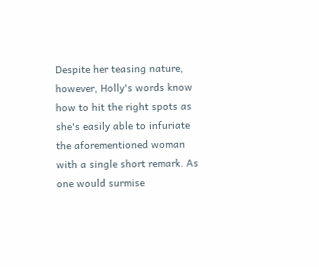Despite her teasing nature, however, Holly's words know how to hit the right spots as she's easily able to infuriate the aforementioned woman with a single short remark. As one would surmise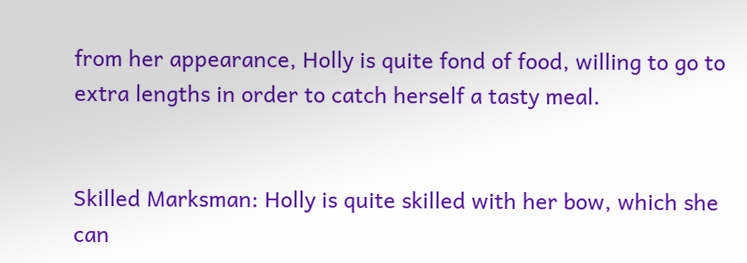from her appearance, Holly is quite fond of food, willing to go to extra lengths in order to catch herself a tasty meal.


Skilled Marksman: Holly is quite skilled with her bow, which she can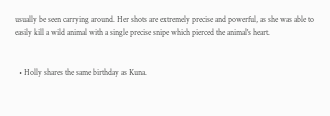usually be seen carrying around. Her shots are extremely precise and powerful, as she was able to easily kill a wild animal with a single precise snipe which pierced the animal's heart.


  • Holly shares the same birthday as Kuna.